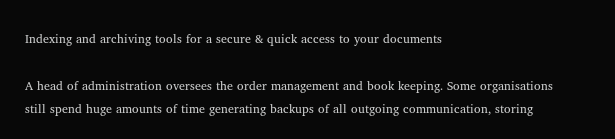Indexing and archiving tools for a secure & quick access to your documents

A head of administration oversees the order management and book keeping. Some organisations still spend huge amounts of time generating backups of all outgoing communication, storing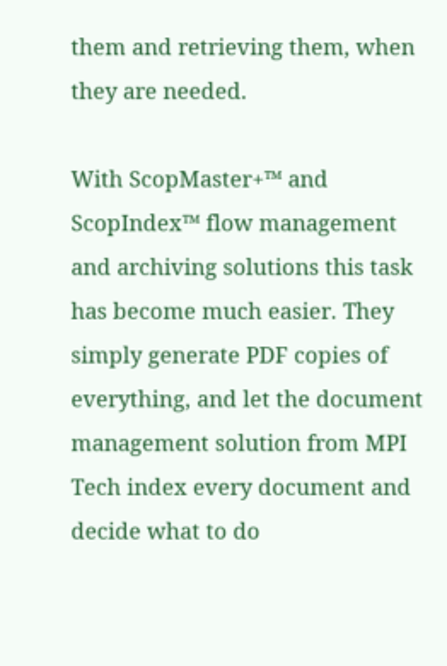them and retrieving them, when they are needed.

With ScopMaster+™ and ScopIndex™ flow management and archiving solutions this task has become much easier. They simply generate PDF copies of everything, and let the document management solution from MPI Tech index every document and decide what to do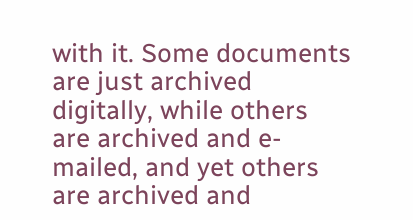with it. Some documents are just archived digitally, while others are archived and e-mailed, and yet others are archived and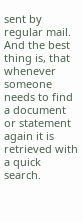sent by regular mail. And the best thing is, that whenever someone needs to find a document or statement again it is retrieved with a quick search.